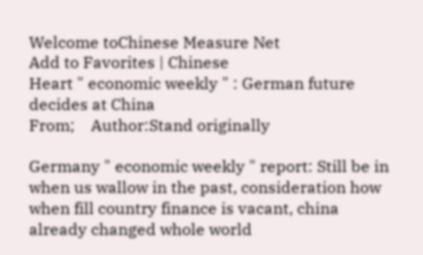Welcome toChinese Measure Net
Add to Favorites | Chinese
Heart " economic weekly " : German future decides at China
From;    Author:Stand originally

Germany " economic weekly " report: Still be in when us wallow in the past, consideration how when fill country finance is vacant, china already changed whole world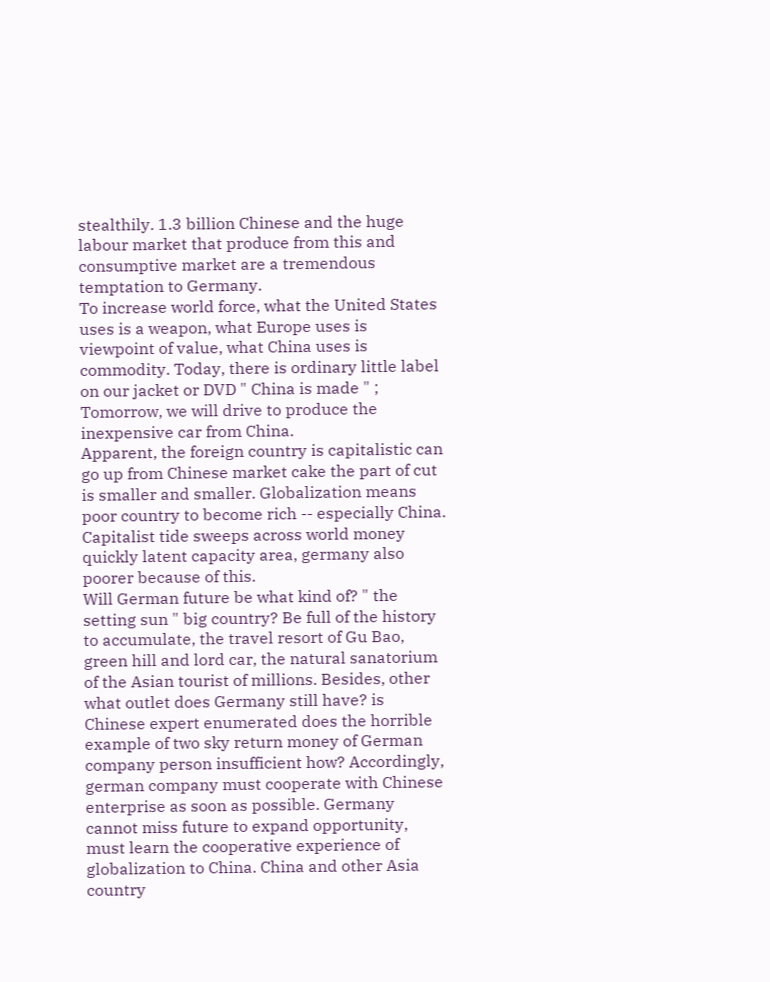stealthily. 1.3 billion Chinese and the huge labour market that produce from this and consumptive market are a tremendous temptation to Germany.
To increase world force, what the United States uses is a weapon, what Europe uses is viewpoint of value, what China uses is commodity. Today, there is ordinary little label on our jacket or DVD " China is made " ; Tomorrow, we will drive to produce the inexpensive car from China.
Apparent, the foreign country is capitalistic can go up from Chinese market cake the part of cut is smaller and smaller. Globalization means poor country to become rich -- especially China. Capitalist tide sweeps across world money quickly latent capacity area, germany also poorer because of this.
Will German future be what kind of? " the setting sun " big country? Be full of the history to accumulate, the travel resort of Gu Bao, green hill and lord car, the natural sanatorium of the Asian tourist of millions. Besides, other what outlet does Germany still have? is Chinese expert enumerated does the horrible example of two sky return money of German company person insufficient how? Accordingly, german company must cooperate with Chinese enterprise as soon as possible. Germany cannot miss future to expand opportunity, must learn the cooperative experience of globalization to China. China and other Asia country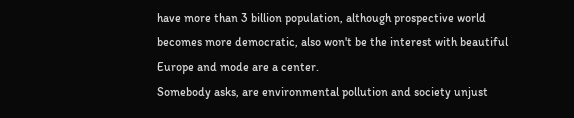have more than 3 billion population, although prospective world becomes more democratic, also won't be the interest with beautiful Europe and mode are a center.
Somebody asks, are environmental pollution and society unjust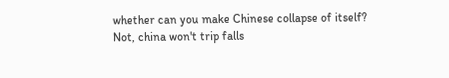whether can you make Chinese collapse of itself? Not, china won't trip falls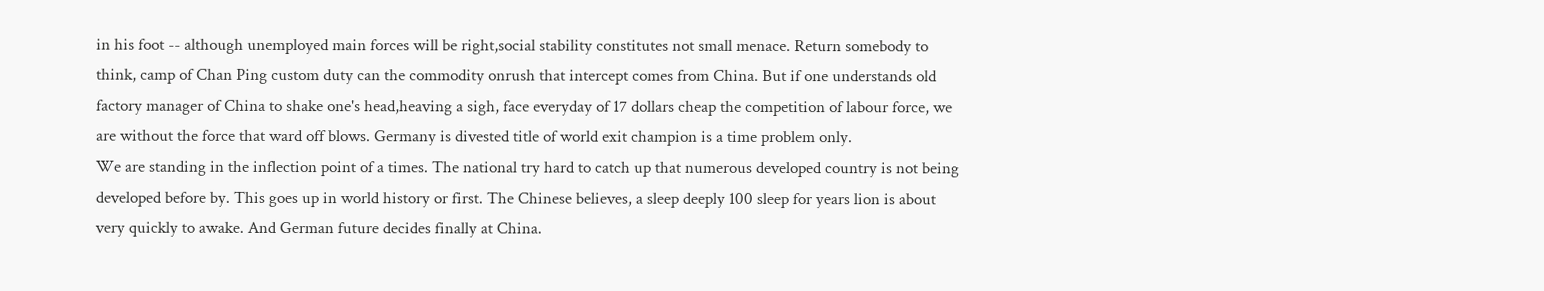in his foot -- although unemployed main forces will be right,social stability constitutes not small menace. Return somebody to think, camp of Chan Ping custom duty can the commodity onrush that intercept comes from China. But if one understands old factory manager of China to shake one's head,heaving a sigh, face everyday of 17 dollars cheap the competition of labour force, we are without the force that ward off blows. Germany is divested title of world exit champion is a time problem only.
We are standing in the inflection point of a times. The national try hard to catch up that numerous developed country is not being developed before by. This goes up in world history or first. The Chinese believes, a sleep deeply 100 sleep for years lion is about very quickly to awake. And German future decides finally at China.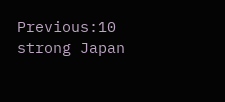Previous:10 strong Japan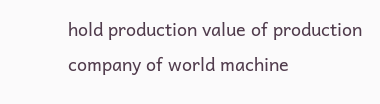hold production value of production company of world machine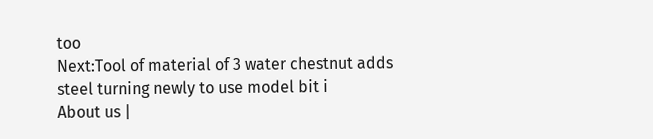too
Next:Tool of material of 3 water chestnut adds steel turning newly to use model bit i
About us |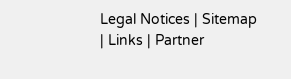Legal Notices | Sitemap | Links | Partner